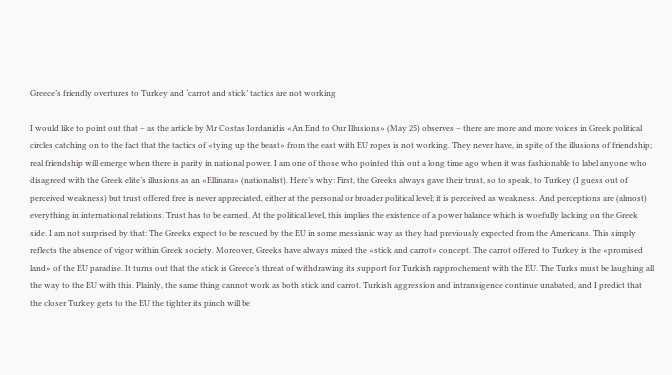Greece’s friendly overtures to Turkey and ‘carrot and stick’ tactics are not working

I would like to point out that – as the article by Mr Costas Iordanidis «An End to Our Illusions» (May 25) observes – there are more and more voices in Greek political circles catching on to the fact that the tactics of «tying up the beast» from the east with EU ropes is not working. They never have, in spite of the illusions of friendship; real friendship will emerge when there is parity in national power. I am one of those who pointed this out a long time ago when it was fashionable to label anyone who disagreed with the Greek elite’s illusions as an «Ellinara» (nationalist). Here’s why: First, the Greeks always gave their trust, so to speak, to Turkey (I guess out of perceived weakness) but trust offered free is never appreciated, either at the personal or broader political level; it is perceived as weakness. And perceptions are (almost) everything in international relations. Trust has to be earned. At the political level, this implies the existence of a power balance which is woefully lacking on the Greek side. I am not surprised by that: The Greeks expect to be rescued by the EU in some messianic way as they had previously expected from the Americans. This simply reflects the absence of vigor within Greek society. Moreover, Greeks have always mixed the «stick and carrot» concept. The carrot offered to Turkey is the «promised land» of the EU paradise. It turns out that the stick is Greece’s threat of withdrawing its support for Turkish rapprochement with the EU. The Turks must be laughing all the way to the EU with this. Plainly, the same thing cannot work as both stick and carrot. Turkish aggression and intransigence continue unabated, and I predict that the closer Turkey gets to the EU the tighter its pinch will be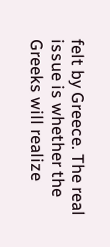felt by Greece. The real issue is whether the Greeks will realize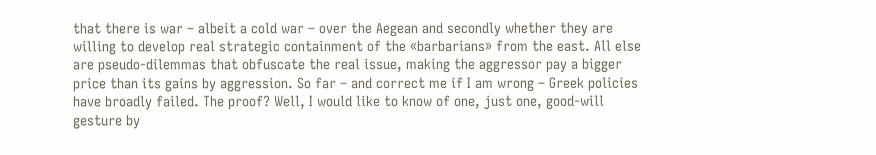that there is war – albeit a cold war – over the Aegean and secondly whether they are willing to develop real strategic containment of the «barbarians» from the east. All else are pseudo-dilemmas that obfuscate the real issue, making the aggressor pay a bigger price than its gains by aggression. So far – and correct me if I am wrong – Greek policies have broadly failed. The proof? Well, I would like to know of one, just one, good-will gesture by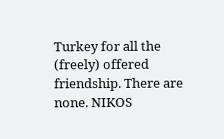Turkey for all the (freely) offered friendship. There are none. NIKOS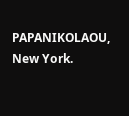PAPANIKOLAOU, New York.